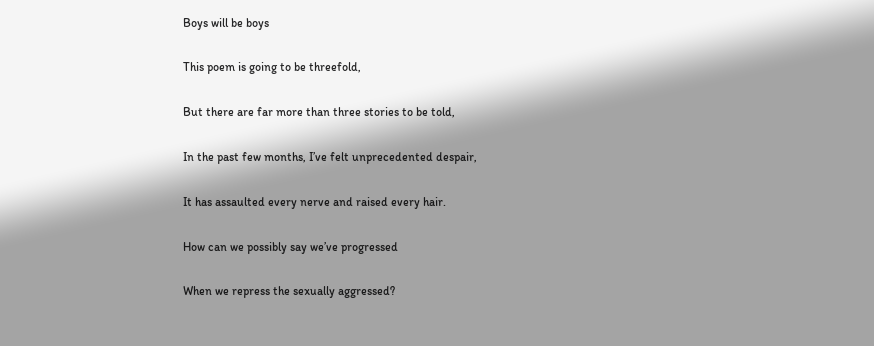Boys will be boys

This poem is going to be threefold,

But there are far more than three stories to be told,

In the past few months, I’ve felt unprecedented despair,

It has assaulted every nerve and raised every hair.

How can we possibly say we’ve progressed

When we repress the sexually aggressed?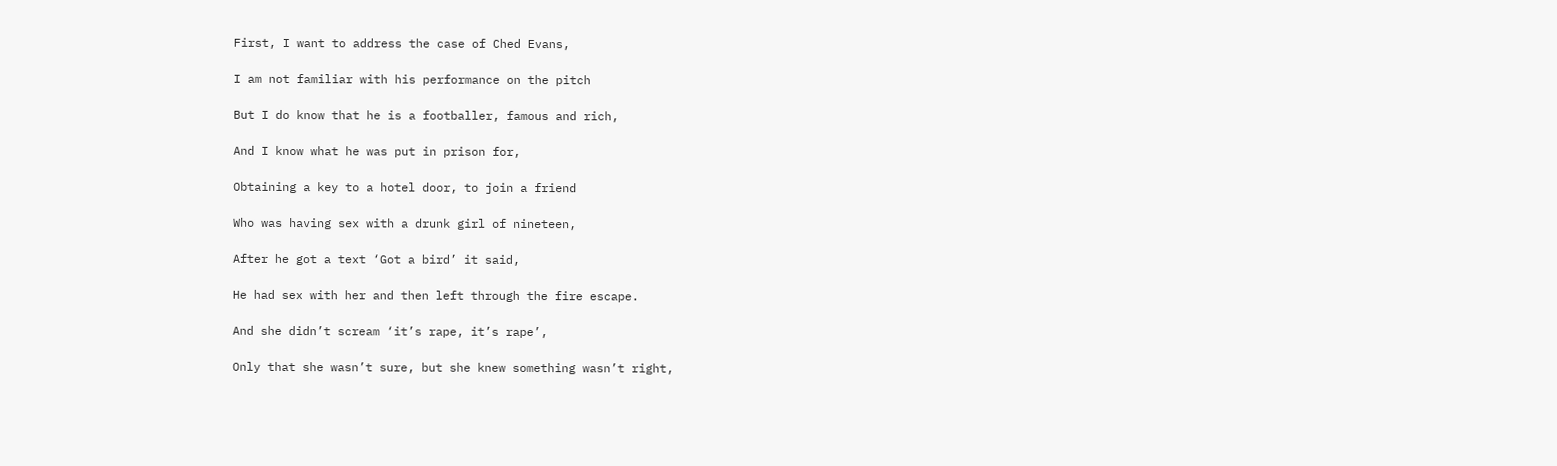First, I want to address the case of Ched Evans,

I am not familiar with his performance on the pitch

But I do know that he is a footballer, famous and rich,

And I know what he was put in prison for,

Obtaining a key to a hotel door, to join a friend

Who was having sex with a drunk girl of nineteen,

After he got a text ‘Got a bird’ it said,

He had sex with her and then left through the fire escape.

And she didn’t scream ‘it’s rape, it’s rape’,

Only that she wasn’t sure, but she knew something wasn’t right,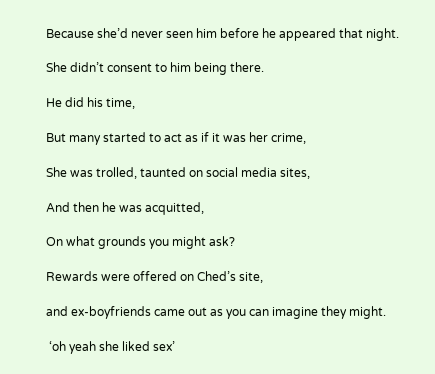Because she’d never seen him before he appeared that night.

She didn’t consent to him being there.

He did his time,

But many started to act as if it was her crime,

She was trolled, taunted on social media sites,

And then he was acquitted,

On what grounds you might ask?

Rewards were offered on Ched’s site,

and ex-boyfriends came out as you can imagine they might.

 ‘oh yeah she liked sex’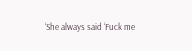‘She always said ‘Fuck me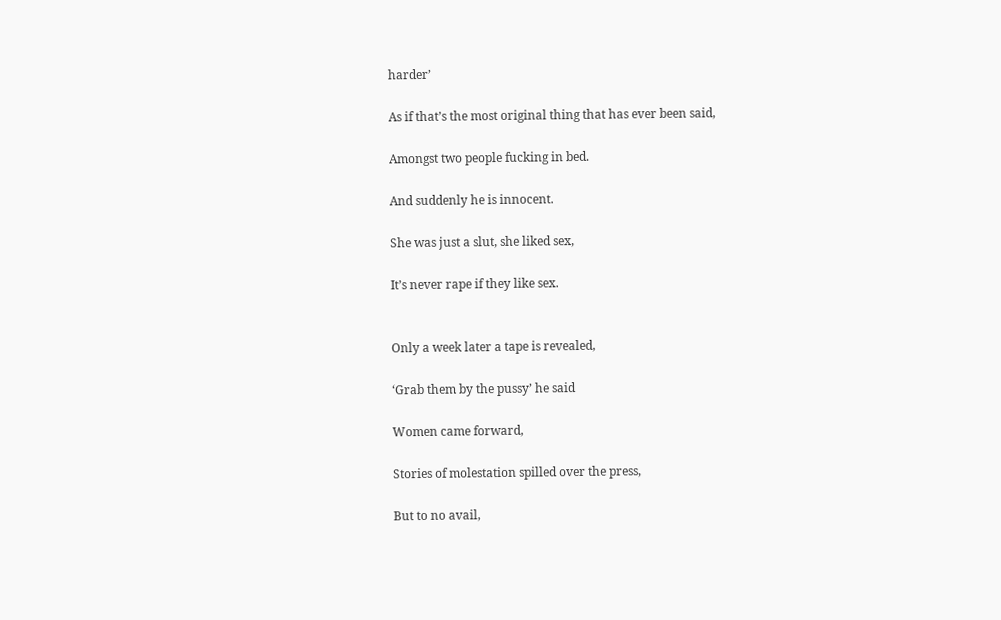harder’

As if that’s the most original thing that has ever been said,

Amongst two people fucking in bed.

And suddenly he is innocent.

She was just a slut, she liked sex,

It’s never rape if they like sex.


Only a week later a tape is revealed,

‘Grab them by the pussy’ he said

Women came forward,

Stories of molestation spilled over the press,

But to no avail,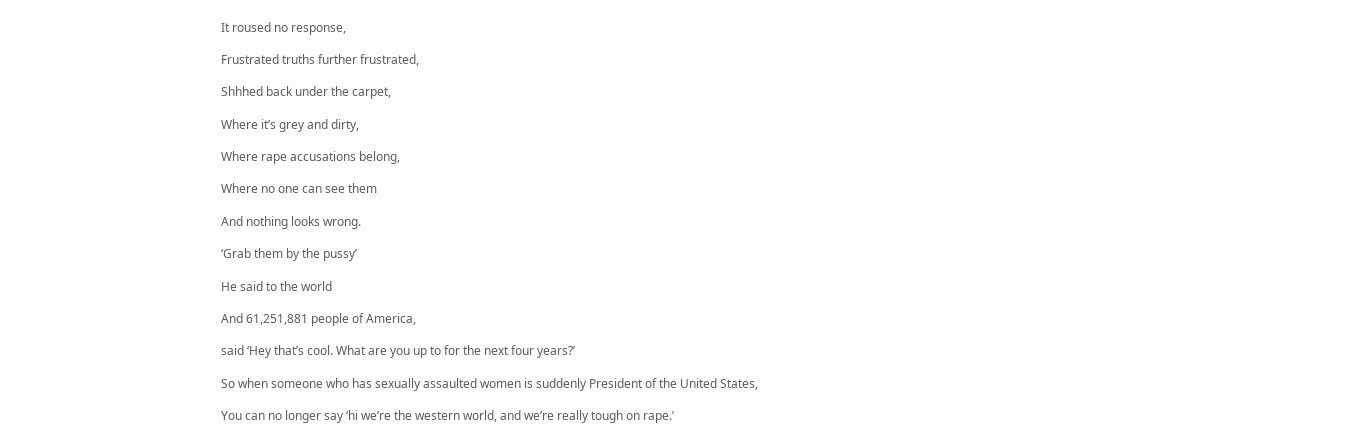It roused no response,

Frustrated truths further frustrated,

Shhhed back under the carpet,

Where it’s grey and dirty,

Where rape accusations belong,

Where no one can see them

And nothing looks wrong.

‘Grab them by the pussy’

He said to the world

And 61,251,881 people of America,

said ‘Hey that’s cool. What are you up to for the next four years?’

So when someone who has sexually assaulted women is suddenly President of the United States,

You can no longer say ‘hi we’re the western world, and we’re really tough on rape.’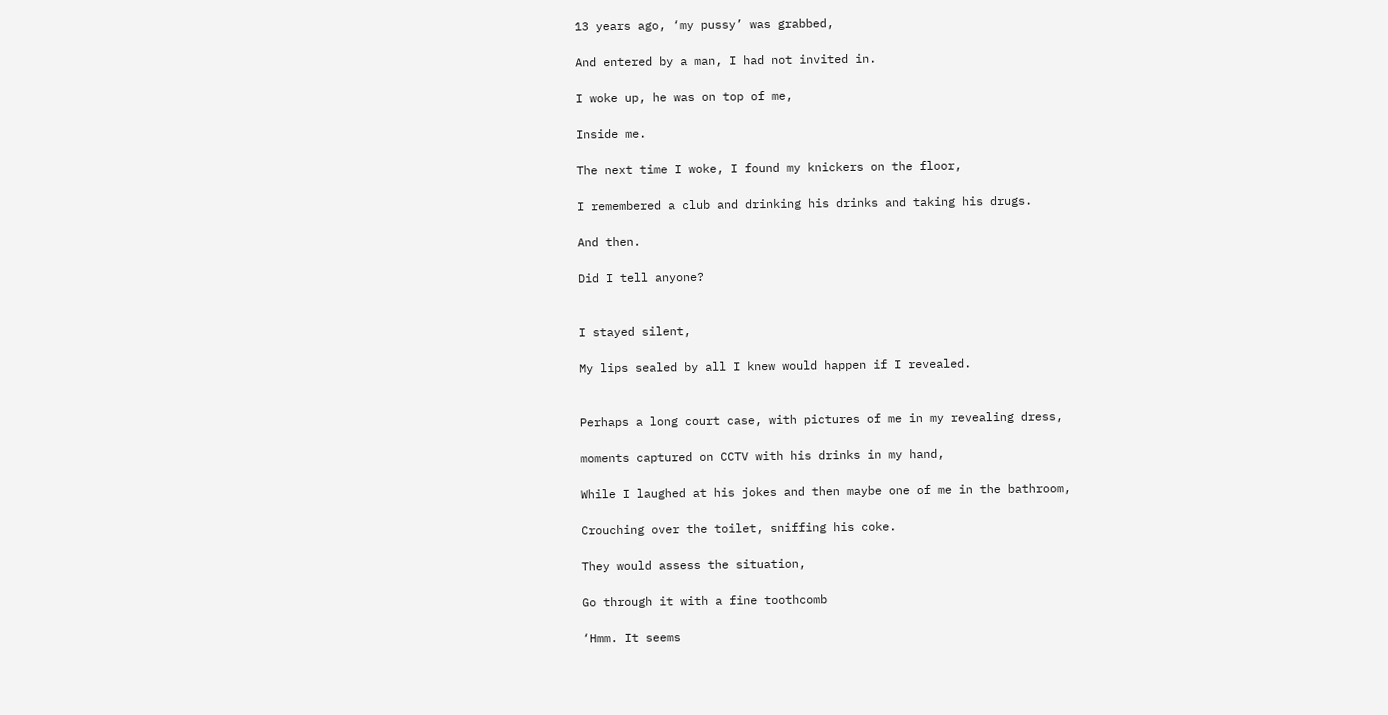13 years ago, ‘my pussy’ was grabbed,

And entered by a man, I had not invited in.

I woke up, he was on top of me,

Inside me.

The next time I woke, I found my knickers on the floor,

I remembered a club and drinking his drinks and taking his drugs.

And then.

Did I tell anyone?


I stayed silent,

My lips sealed by all I knew would happen if I revealed.


Perhaps a long court case, with pictures of me in my revealing dress,

moments captured on CCTV with his drinks in my hand,

While I laughed at his jokes and then maybe one of me in the bathroom,

Crouching over the toilet, sniffing his coke.

They would assess the situation,

Go through it with a fine toothcomb

‘Hmm. It seems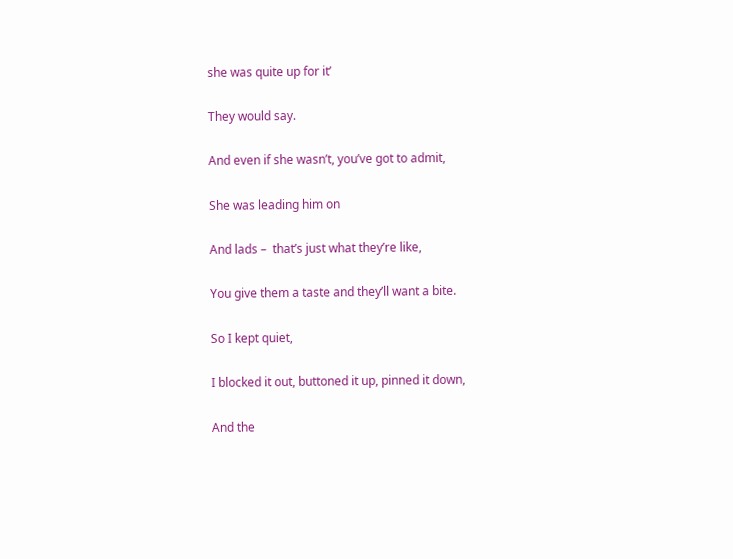she was quite up for it’

They would say.

And even if she wasn’t, you’ve got to admit,

She was leading him on

And lads –  that’s just what they’re like,

You give them a taste and they’ll want a bite.

So I kept quiet,

I blocked it out, buttoned it up, pinned it down,

And the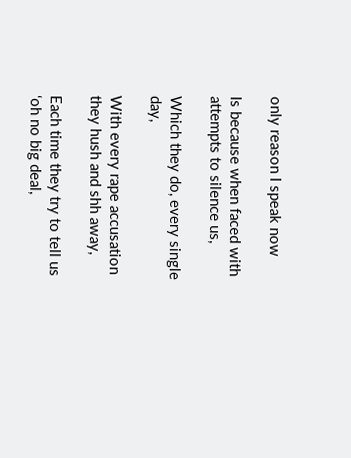only reason I speak now

Is because when faced with attempts to silence us,

Which they do, every single day,

With every rape accusation they hush and shh away,

Each time they try to tell us ‘oh no big deal,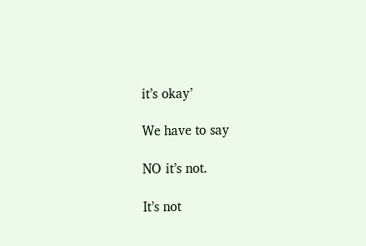it’s okay’

We have to say

NO it’s not.

It’s not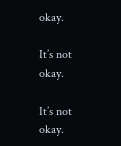okay.

It’s not okay.

It’s not okay.